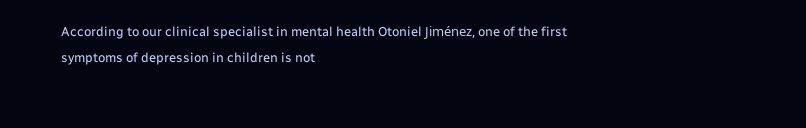According to our clinical specialist in mental health Otoniel Jiménez, one of the first
symptoms of depression in children is not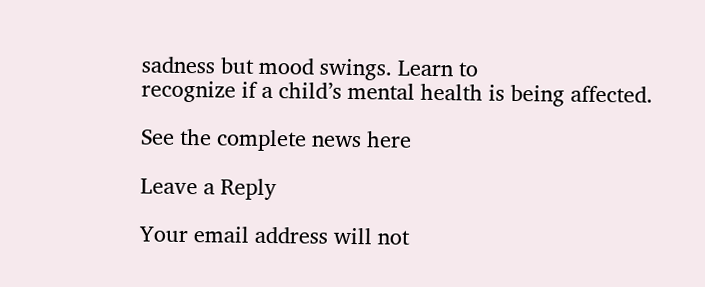sadness but mood swings. Learn to
recognize if a child’s mental health is being affected.

See the complete news here

Leave a Reply

Your email address will not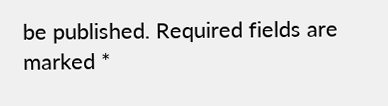be published. Required fields are marked *